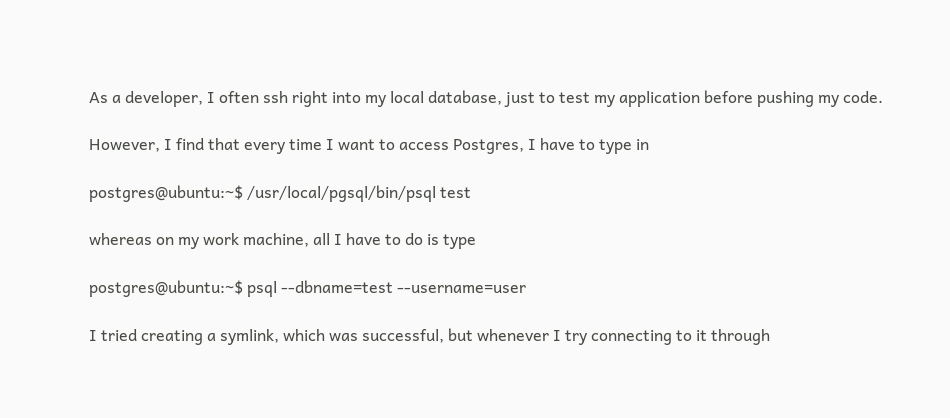As a developer, I often ssh right into my local database, just to test my application before pushing my code.

However, I find that every time I want to access Postgres, I have to type in

postgres@ubuntu:~$ /usr/local/pgsql/bin/psql test

whereas on my work machine, all I have to do is type

postgres@ubuntu:~$ psql --dbname=test --username=user

I tried creating a symlink, which was successful, but whenever I try connecting to it through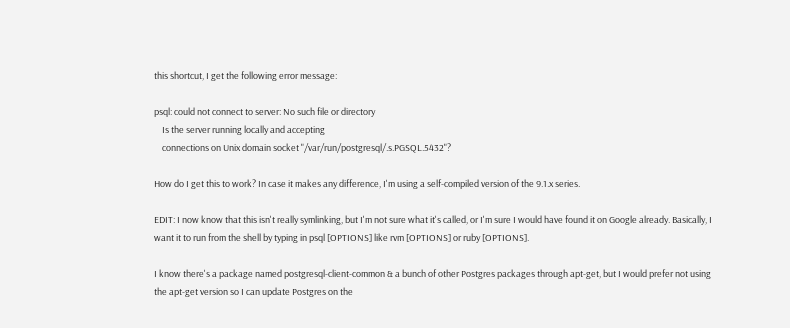this shortcut, I get the following error message:

psql: could not connect to server: No such file or directory
    Is the server running locally and accepting
    connections on Unix domain socket "/var/run/postgresql/.s.PGSQL.5432"?

How do I get this to work? In case it makes any difference, I'm using a self-compiled version of the 9.1.x series.

EDIT: I now know that this isn't really symlinking, but I'm not sure what it's called, or I'm sure I would have found it on Google already. Basically, I want it to run from the shell by typing in psql [OPTIONS] like rvm [OPTIONS] or ruby [OPTIONS].

I know there's a package named postgresql-client-common & a bunch of other Postgres packages through apt-get, but I would prefer not using the apt-get version so I can update Postgres on the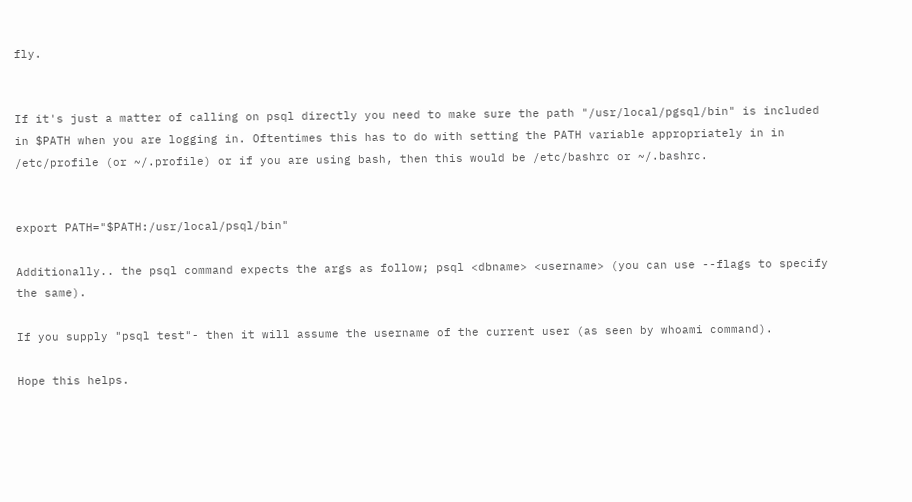fly.


If it's just a matter of calling on psql directly you need to make sure the path "/usr/local/pgsql/bin" is included in $PATH when you are logging in. Oftentimes this has to do with setting the PATH variable appropriately in in /etc/profile (or ~/.profile) or if you are using bash, then this would be /etc/bashrc or ~/.bashrc.


export PATH="$PATH:/usr/local/psql/bin"

Additionally.. the psql command expects the args as follow; psql <dbname> <username> (you can use --flags to specify the same).

If you supply "psql test"- then it will assume the username of the current user (as seen by whoami command).

Hope this helps.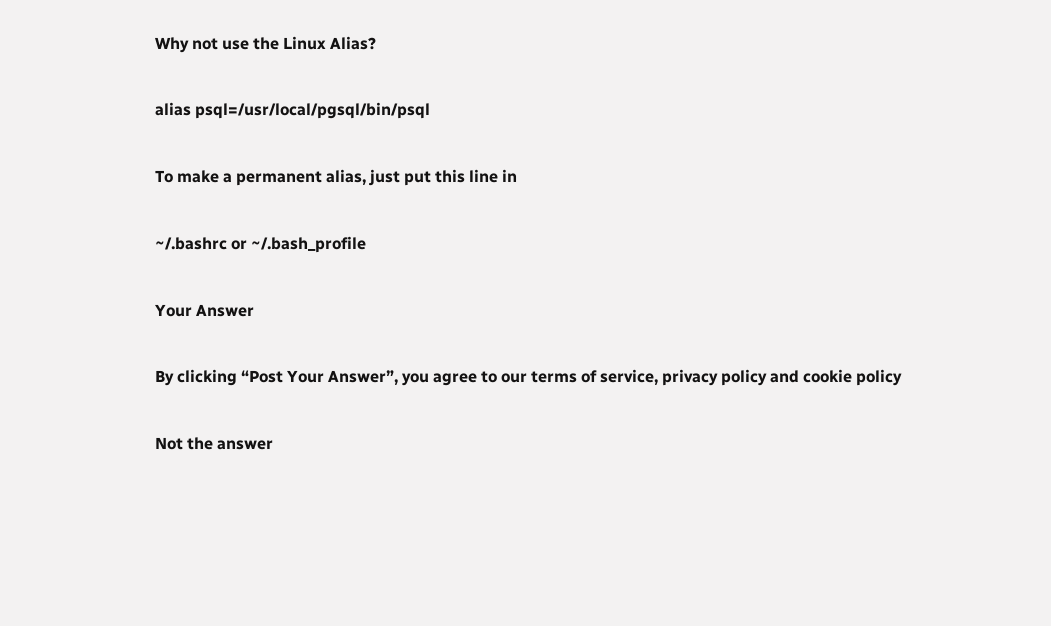Why not use the Linux Alias?

alias psql=/usr/local/pgsql/bin/psql

To make a permanent alias, just put this line in

~/.bashrc or ~/.bash_profile

Your Answer

By clicking “Post Your Answer”, you agree to our terms of service, privacy policy and cookie policy

Not the answer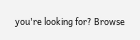you're looking for? Browse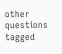other questions tagged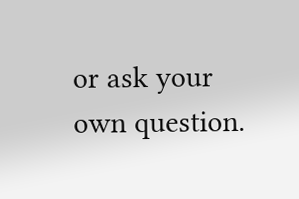or ask your own question.